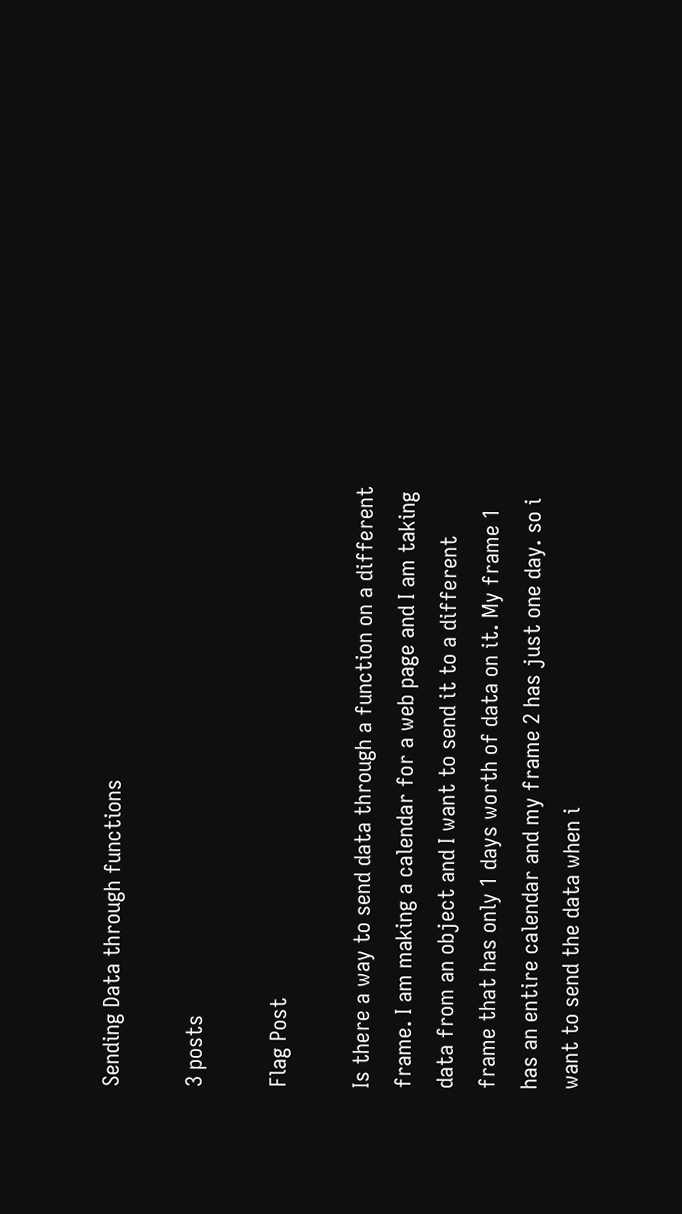Sending Data through functions

3 posts

Flag Post

Is there a way to send data through a function on a different frame. I am making a calendar for a web page and I am taking data from an object and I want to send it to a different frame that has only 1 days worth of data on it. My frame 1 has an entire calendar and my frame 2 has just one day. so i want to send the data when i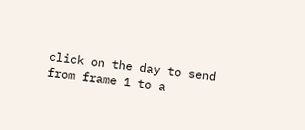click on the day to send from frame 1 to a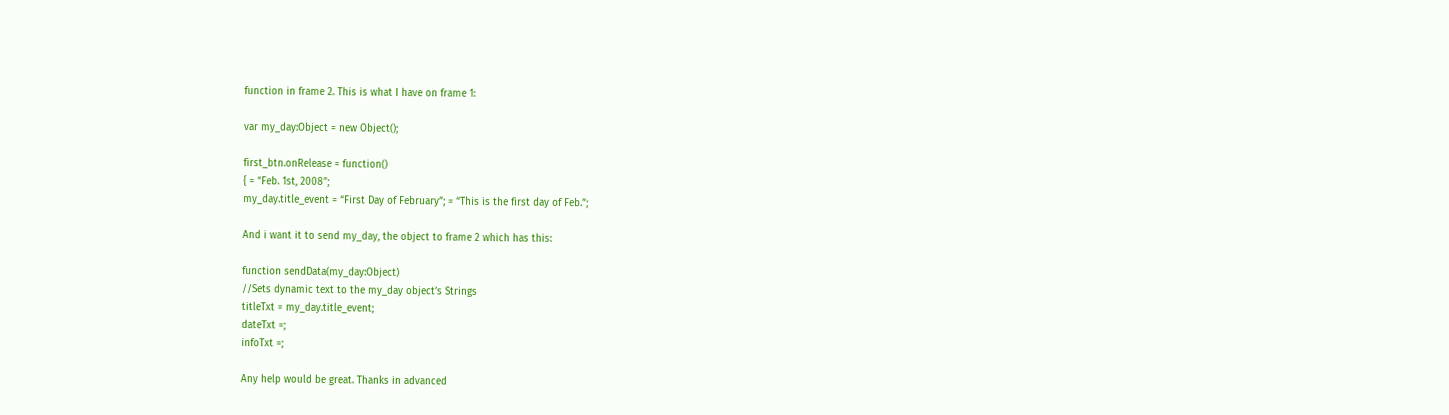function in frame 2. This is what I have on frame 1:

var my_day:Object = new Object();

first_btn.onRelease = function()
{ = “Feb. 1st, 2008”;
my_day.title_event = “First Day of February”; = “This is the first day of Feb.”;

And i want it to send my_day, the object to frame 2 which has this:

function sendData(my_day:Object)
//Sets dynamic text to the my_day object’s Strings
titleTxt = my_day.title_event;
dateTxt =;
infoTxt =;

Any help would be great. Thanks in advanced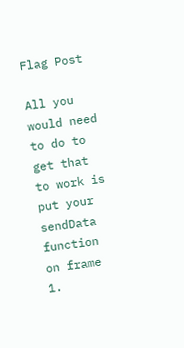Flag Post

All you would need to do to get that to work is put your sendData function on frame 1.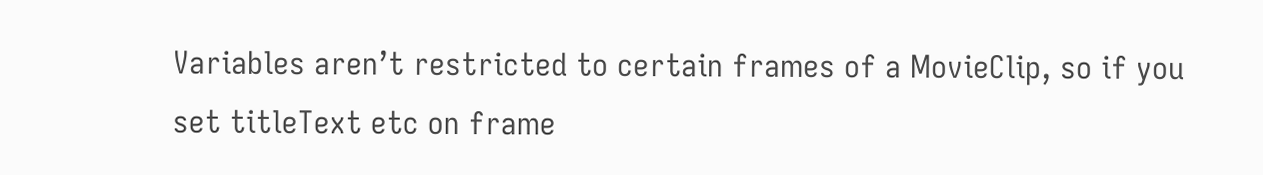Variables aren’t restricted to certain frames of a MovieClip, so if you set titleText etc on frame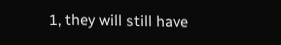1, they will still have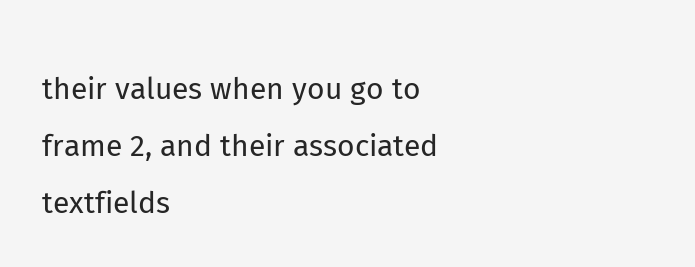their values when you go to frame 2, and their associated textfields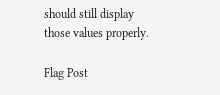should still display those values properly.

Flag Post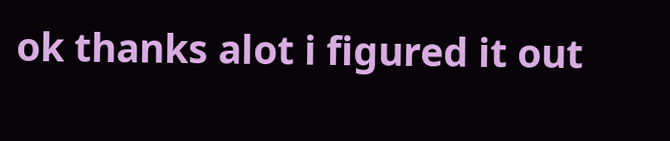ok thanks alot i figured it out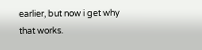earlier, but now i get why that works.